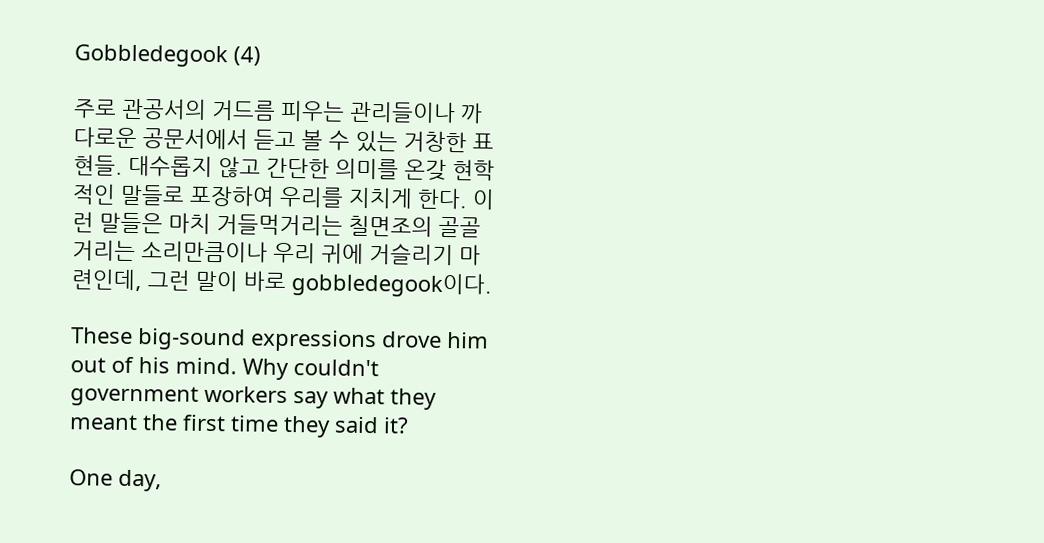Gobbledegook (4)

주로 관공서의 거드름 피우는 관리들이나 까다로운 공문서에서 듣고 볼 수 있는 거창한 표현들. 대수롭지 않고 간단한 의미를 온갖 현학적인 말들로 포장하여 우리를 지치게 한다. 이런 말들은 마치 거들먹거리는 칠면조의 골골거리는 소리만큼이나 우리 귀에 거슬리기 마련인데, 그런 말이 바로 gobbledegook이다.

These big-sound expressions drove him out of his mind. Why couldn't government workers say what they meant the first time they said it?

One day,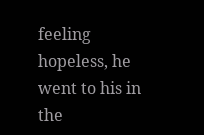feeling hopeless, he went to his in the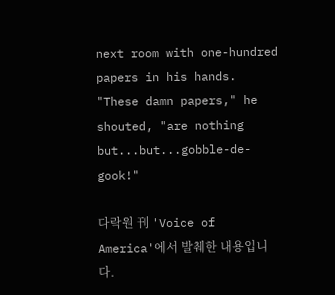next room with one-hundred papers in his hands. "These damn papers," he shouted, "are nothing but...but...gobble-de-gook!"

다락원 刊 'Voice of America'에서 발췌한 내용입니다.